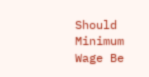Should Minimum Wage Be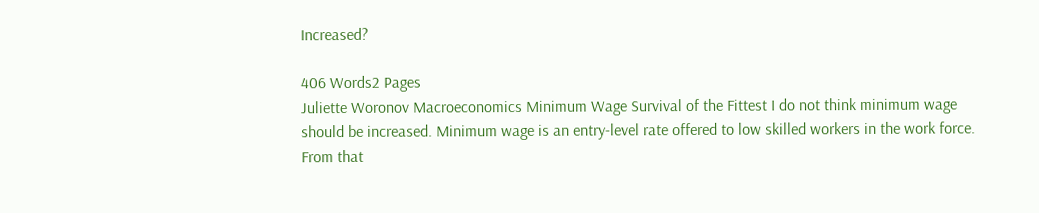Increased?

406 Words2 Pages
Juliette Woronov Macroeconomics Minimum Wage Survival of the Fittest I do not think minimum wage should be increased. Minimum wage is an entry-level rate offered to low skilled workers in the work force. From that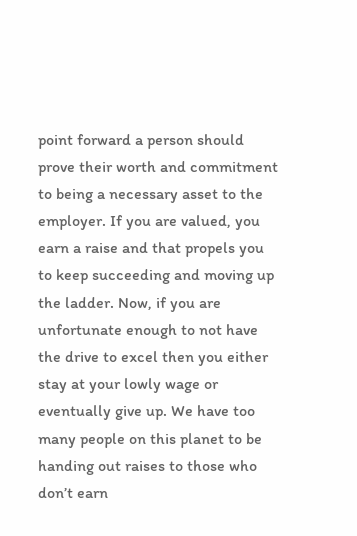point forward a person should prove their worth and commitment to being a necessary asset to the employer. If you are valued, you earn a raise and that propels you to keep succeeding and moving up the ladder. Now, if you are unfortunate enough to not have the drive to excel then you either stay at your lowly wage or eventually give up. We have too many people on this planet to be handing out raises to those who don’t earn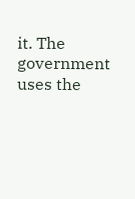it. The government uses the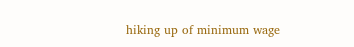hiking up of minimum wage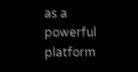as a powerful platform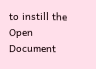to instill the
Open Document